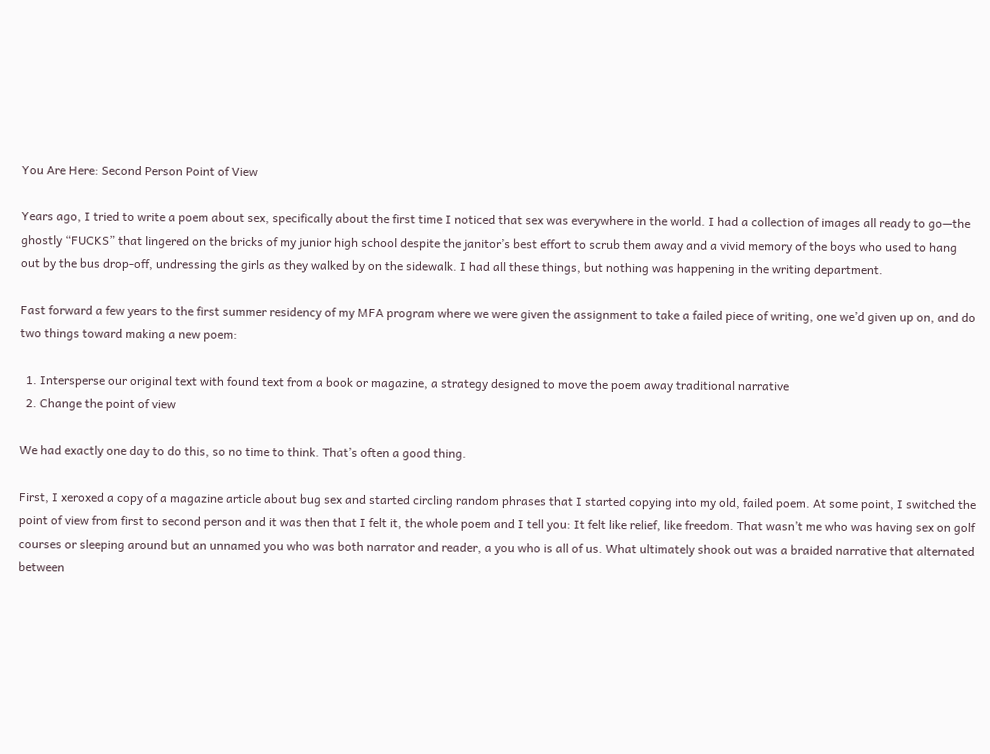You Are Here: Second Person Point of View

Years ago, I tried to write a poem about sex, specifically about the first time I noticed that sex was everywhere in the world. I had a collection of images all ready to go—the ghostly “FUCKS” that lingered on the bricks of my junior high school despite the janitor’s best effort to scrub them away and a vivid memory of the boys who used to hang out by the bus drop-off, undressing the girls as they walked by on the sidewalk. I had all these things, but nothing was happening in the writing department.

Fast forward a few years to the first summer residency of my MFA program where we were given the assignment to take a failed piece of writing, one we’d given up on, and do two things toward making a new poem:

  1. Intersperse our original text with found text from a book or magazine, a strategy designed to move the poem away traditional narrative
  2. Change the point of view

We had exactly one day to do this, so no time to think. That’s often a good thing.

First, I xeroxed a copy of a magazine article about bug sex and started circling random phrases that I started copying into my old, failed poem. At some point, I switched the point of view from first to second person and it was then that I felt it, the whole poem and I tell you: It felt like relief, like freedom. That wasn’t me who was having sex on golf courses or sleeping around but an unnamed you who was both narrator and reader, a you who is all of us. What ultimately shook out was a braided narrative that alternated between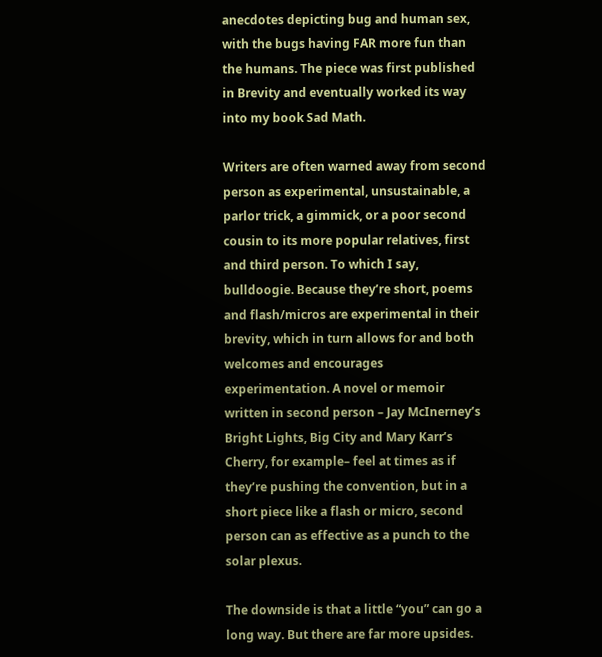anecdotes depicting bug and human sex, with the bugs having FAR more fun than the humans. The piece was first published in Brevity and eventually worked its way into my book Sad Math.

Writers are often warned away from second person as experimental, unsustainable, a parlor trick, a gimmick, or a poor second cousin to its more popular relatives, first and third person. To which I say, bulldoogie. Because they’re short, poems and flash/micros are experimental in their brevity, which in turn allows for and both welcomes and encourages experimentation. A novel or memoir written in second person – Jay McInerney’s Bright Lights, Big City and Mary Karr’s Cherry, for example– feel at times as if they’re pushing the convention, but in a short piece like a flash or micro, second person can as effective as a punch to the solar plexus.

The downside is that a little “you” can go a long way. But there are far more upsides.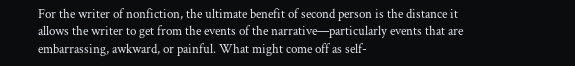For the writer of nonfiction, the ultimate benefit of second person is the distance it allows the writer to get from the events of the narrative—particularly events that are embarrassing, awkward, or painful. What might come off as self-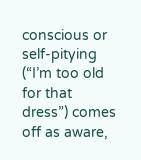conscious or self-pitying (“I’m too old for that dress”) comes off as aware,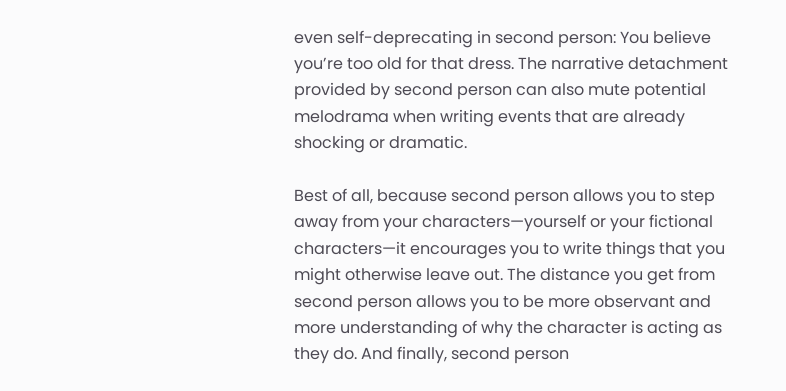even self-deprecating in second person: You believe you’re too old for that dress. The narrative detachment provided by second person can also mute potential melodrama when writing events that are already shocking or dramatic.

Best of all, because second person allows you to step away from your characters—yourself or your fictional characters—it encourages you to write things that you might otherwise leave out. The distance you get from second person allows you to be more observant and more understanding of why the character is acting as they do. And finally, second person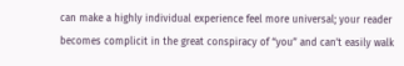can make a highly individual experience feel more universal; your reader becomes complicit in the great conspiracy of “you” and can’t easily walk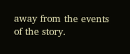away from the events of the story.